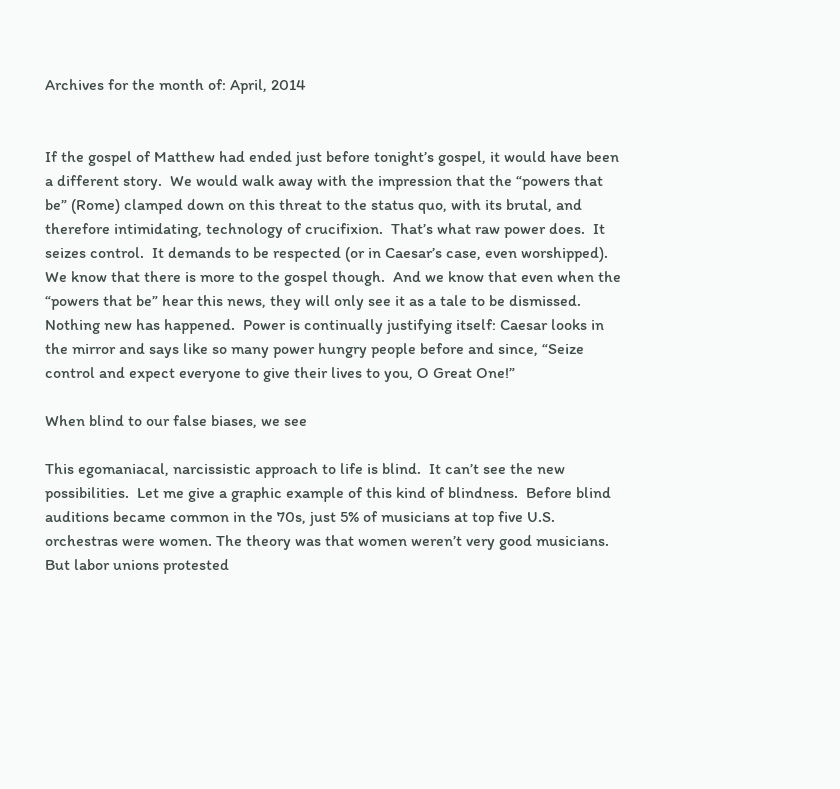Archives for the month of: April, 2014


If the gospel of Matthew had ended just before tonight’s gospel, it would have been a different story.  We would walk away with the impression that the “powers that be” (Rome) clamped down on this threat to the status quo, with its brutal, and therefore intimidating, technology of crucifixion.  That’s what raw power does.  It seizes control.  It demands to be respected (or in Caesar’s case, even worshipped).  We know that there is more to the gospel though.  And we know that even when the “powers that be” hear this news, they will only see it as a tale to be dismissed.  Nothing new has happened.  Power is continually justifying itself: Caesar looks in the mirror and says like so many power hungry people before and since, “Seize control and expect everyone to give their lives to you, O Great One!”

When blind to our false biases, we see

This egomaniacal, narcissistic approach to life is blind.  It can’t see the new possibilities.  Let me give a graphic example of this kind of blindness.  Before blind auditions became common in the 70s, just 5% of musicians at top five U.S. orchestras were women. The theory was that women weren’t very good musicians. But labor unions protested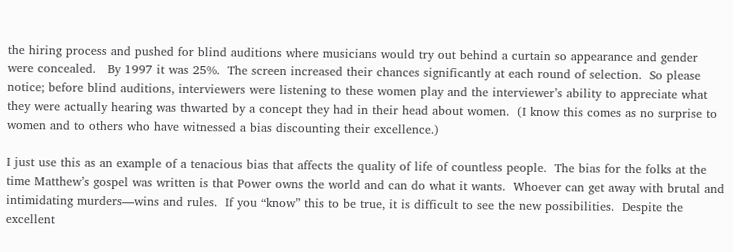the hiring process and pushed for blind auditions where musicians would try out behind a curtain so appearance and gender were concealed.   By 1997 it was 25%.  The screen increased their chances significantly at each round of selection.  So please notice; before blind auditions, interviewers were listening to these women play and the interviewer’s ability to appreciate what they were actually hearing was thwarted by a concept they had in their head about women.  (I know this comes as no surprise to women and to others who have witnessed a bias discounting their excellence.)

I just use this as an example of a tenacious bias that affects the quality of life of countless people.  The bias for the folks at the time Matthew’s gospel was written is that Power owns the world and can do what it wants.  Whoever can get away with brutal and intimidating murders—wins and rules.  If you “know” this to be true, it is difficult to see the new possibilities.  Despite the excellent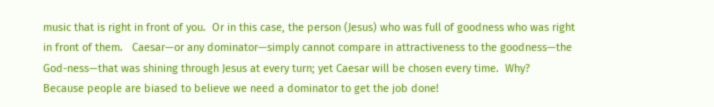music that is right in front of you.  Or in this case, the person (Jesus) who was full of goodness who was right in front of them.   Caesar—or any dominator—simply cannot compare in attractiveness to the goodness—the God-ness—that was shining through Jesus at every turn; yet Caesar will be chosen every time.  Why?  Because people are biased to believe we need a dominator to get the job done!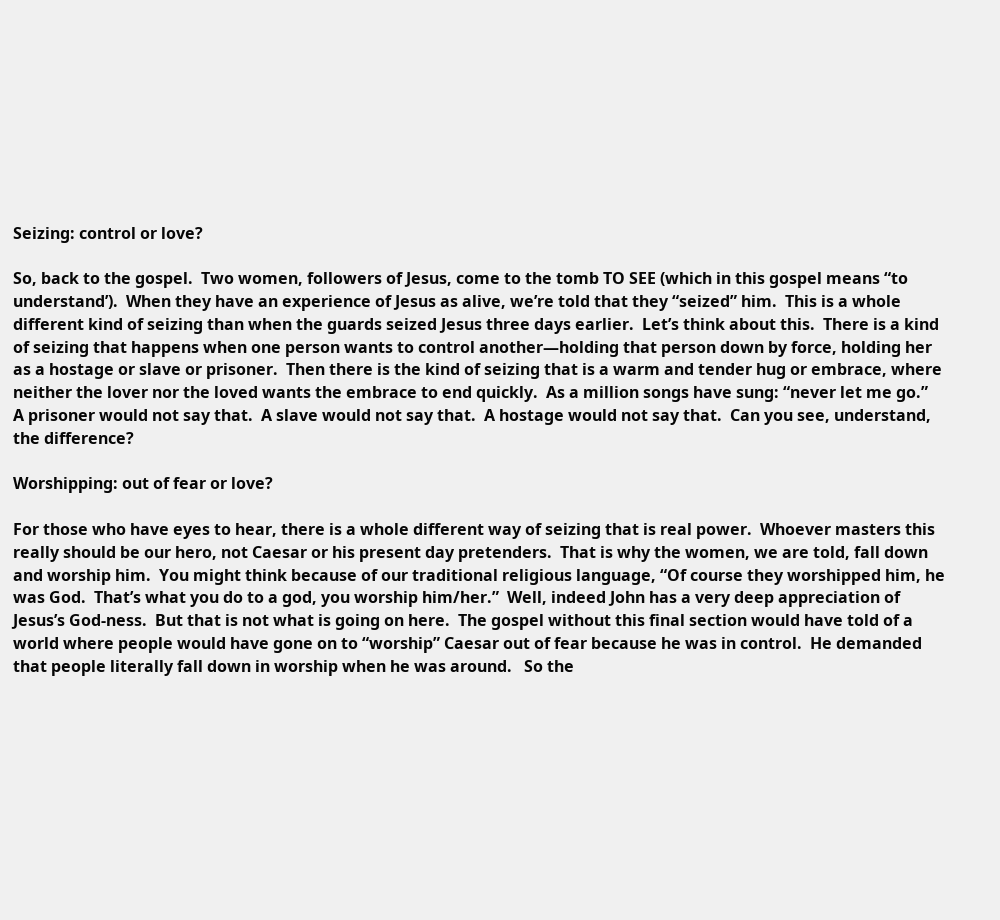Seizing: control or love?

So, back to the gospel.  Two women, followers of Jesus, come to the tomb TO SEE (which in this gospel means “to understand’).  When they have an experience of Jesus as alive, we’re told that they “seized” him.  This is a whole different kind of seizing than when the guards seized Jesus three days earlier.  Let’s think about this.  There is a kind of seizing that happens when one person wants to control another—holding that person down by force, holding her as a hostage or slave or prisoner.  Then there is the kind of seizing that is a warm and tender hug or embrace, where neither the lover nor the loved wants the embrace to end quickly.  As a million songs have sung: “never let me go.”  A prisoner would not say that.  A slave would not say that.  A hostage would not say that.  Can you see, understand, the difference?

Worshipping: out of fear or love?

For those who have eyes to hear, there is a whole different way of seizing that is real power.  Whoever masters this really should be our hero, not Caesar or his present day pretenders.  That is why the women, we are told, fall down and worship him.  You might think because of our traditional religious language, “Of course they worshipped him, he was God.  That’s what you do to a god, you worship him/her.”  Well, indeed John has a very deep appreciation of Jesus’s God-ness.  But that is not what is going on here.  The gospel without this final section would have told of a world where people would have gone on to “worship” Caesar out of fear because he was in control.  He demanded that people literally fall down in worship when he was around.   So the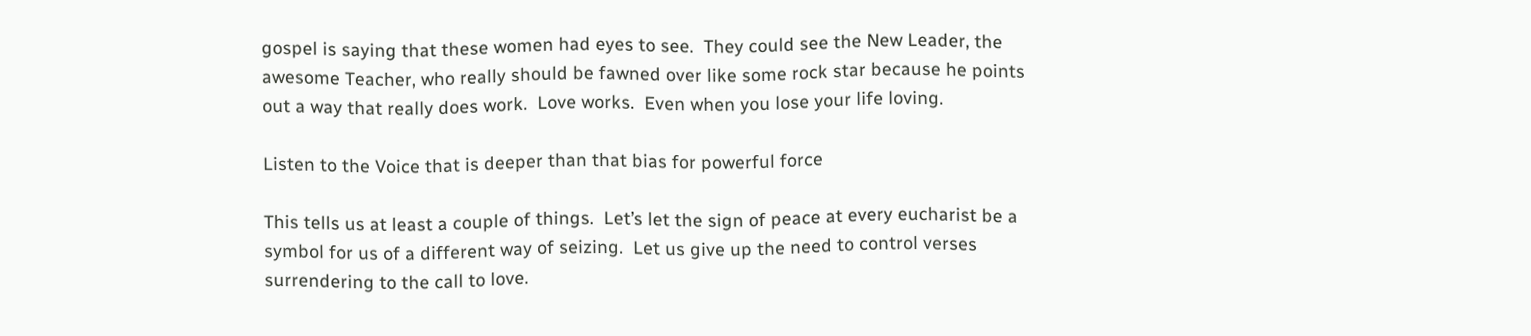gospel is saying that these women had eyes to see.  They could see the New Leader, the awesome Teacher, who really should be fawned over like some rock star because he points out a way that really does work.  Love works.  Even when you lose your life loving.

Listen to the Voice that is deeper than that bias for powerful force

This tells us at least a couple of things.  Let’s let the sign of peace at every eucharist be a symbol for us of a different way of seizing.  Let us give up the need to control verses surrendering to the call to love.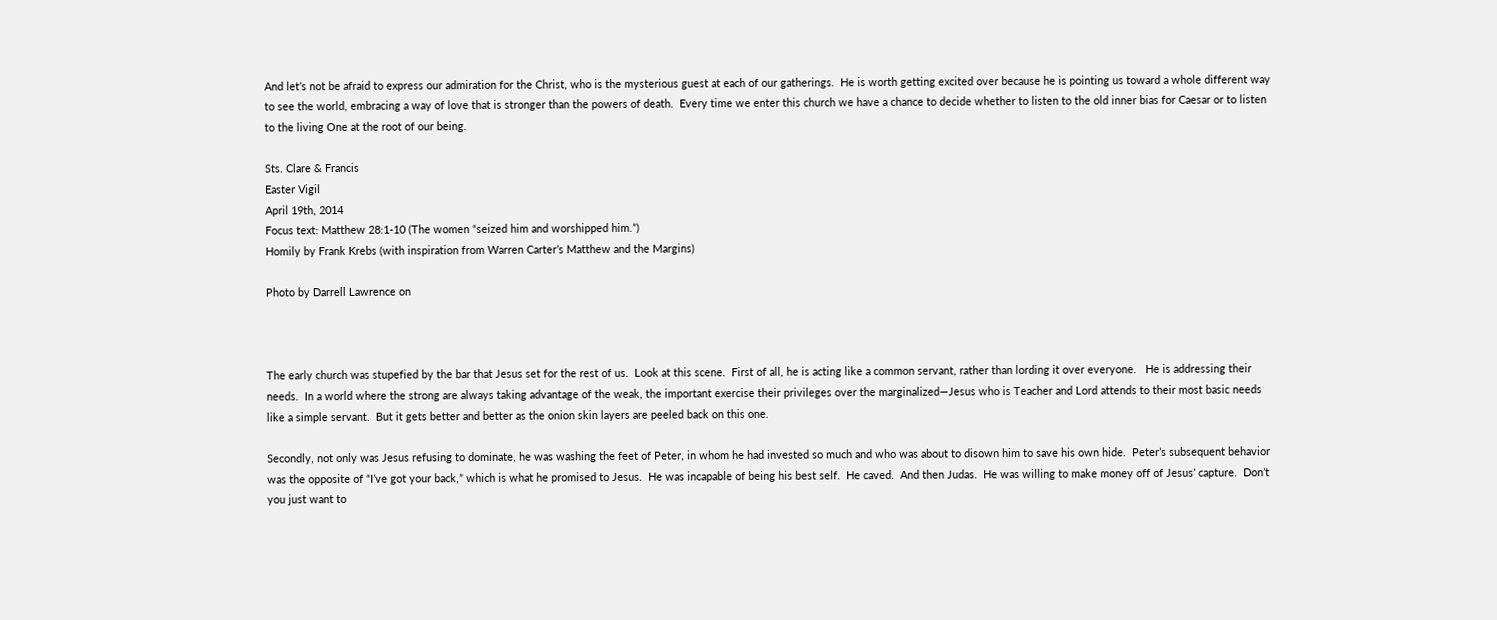And let’s not be afraid to express our admiration for the Christ, who is the mysterious guest at each of our gatherings.  He is worth getting excited over because he is pointing us toward a whole different way to see the world, embracing a way of love that is stronger than the powers of death.  Every time we enter this church we have a chance to decide whether to listen to the old inner bias for Caesar or to listen to the living One at the root of our being.

Sts. Clare & Francis
Easter Vigil
April 19th, 2014
Focus text: Matthew 28:1-10 (The women “seized him and worshipped him.”)
Homily by Frank Krebs (with inspiration from Warren Carter’s Matthew and the Margins)

Photo by Darrell Lawrence on



The early church was stupefied by the bar that Jesus set for the rest of us.  Look at this scene.  First of all, he is acting like a common servant, rather than lording it over everyone.   He is addressing their needs.  In a world where the strong are always taking advantage of the weak, the important exercise their privileges over the marginalized—Jesus who is Teacher and Lord attends to their most basic needs like a simple servant.  But it gets better and better as the onion skin layers are peeled back on this one.

Secondly, not only was Jesus refusing to dominate, he was washing the feet of Peter, in whom he had invested so much and who was about to disown him to save his own hide.  Peter’s subsequent behavior was the opposite of “I’ve got your back,” which is what he promised to Jesus.  He was incapable of being his best self.  He caved.  And then Judas.  He was willing to make money off of Jesus’ capture.  Don’t you just want to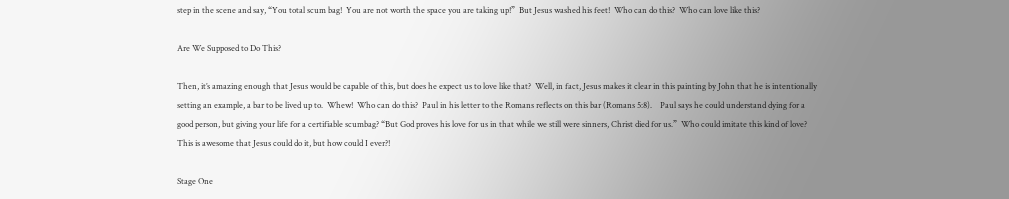step in the scene and say, “You total scum bag!  You are not worth the space you are taking up!”  But Jesus washed his feet!  Who can do this?  Who can love like this?

Are We Supposed to Do This?

Then, it’s amazing enough that Jesus would be capable of this, but does he expect us to love like that?  Well, in fact, Jesus makes it clear in this painting by John that he is intentionally setting an example, a bar to be lived up to.  Whew!  Who can do this?  Paul in his letter to the Romans reflects on this bar (Romans 5:8).    Paul says he could understand dying for a good person, but giving your life for a certifiable scumbag? “But God proves his love for us in that while we still were sinners, Christ died for us.”  Who could imitate this kind of love?  This is awesome that Jesus could do it, but how could I ever?!

Stage One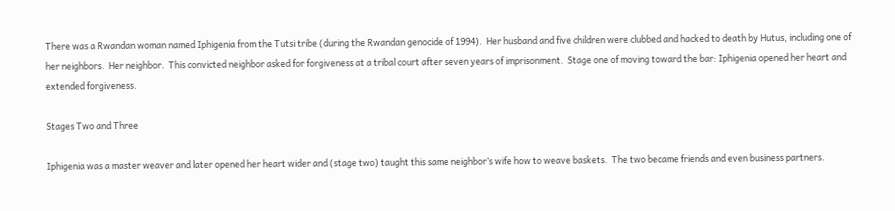There was a Rwandan woman named Iphigenia from the Tutsi tribe (during the Rwandan genocide of 1994).  Her husband and five children were clubbed and hacked to death by Hutus, including one of her neighbors.  Her neighbor.  This convicted neighbor asked for forgiveness at a tribal court after seven years of imprisonment.  Stage one of moving toward the bar: Iphigenia opened her heart and extended forgiveness.

Stages Two and Three

Iphigenia was a master weaver and later opened her heart wider and (stage two) taught this same neighbor’s wife how to weave baskets.  The two became friends and even business partners.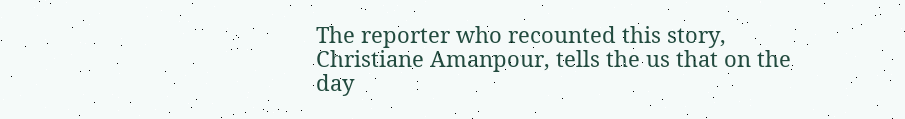The reporter who recounted this story, Christiane Amanpour, tells the us that on the day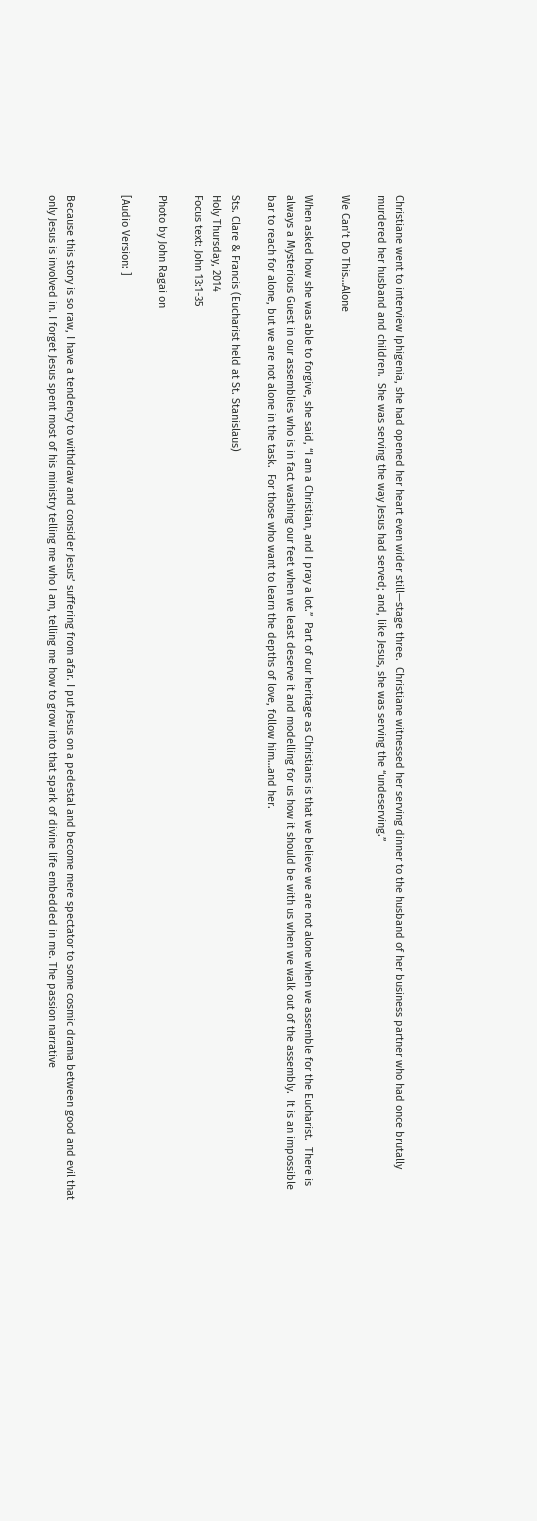Christiane went to interview Iphigenia, she had opened her heart even wider still—stage three.  Christiane witnessed her serving dinner to the husband of her business partner who had once brutally murdered her husband and children.  She was serving the way Jesus had served; and, like Jesus, she was serving the “undeserving.”

We Can’t Do This…Alone

When asked how she was able to forgive, she said, “I am a Christian, and I pray a lot.”  Part of our heritage as Christians is that we believe we are not alone when we assemble for the Eucharist.  There is always a Mysterious Guest in our assemblies who is in fact washing our feet when we least deserve it and modelling for us how it should be with us when we walk out of the assembly.  It is an impossible bar to reach for alone, but we are not alone in the task.  For those who want to learn the depths of love, follow him…and her.

Sts. Clare & Francis (Eucharist held at St. Stanislaus)
Holy Thursday, 2014
Focus text: John 13:1-35

Photo by John Ragai on

[Audio Version: ]


Because this story is so raw, I have a tendency to withdraw and consider Jesus’ suffering from afar. I put Jesus on a pedestal and become mere spectator to some cosmic drama between good and evil that only Jesus is involved in. I forget Jesus spent most of his ministry telling me who I am, telling me how to grow into that spark of divine life embedded in me. The passion narrative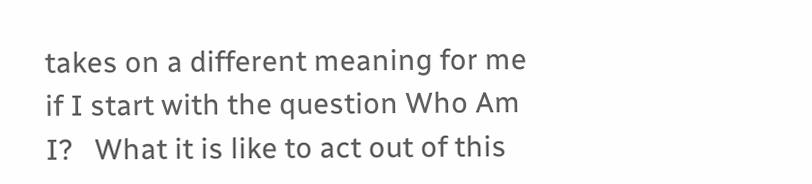takes on a different meaning for me if I start with the question Who Am I?   What it is like to act out of this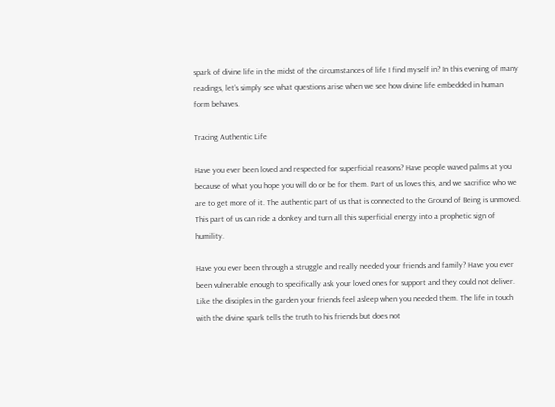spark of divine life in the midst of the circumstances of life I find myself in? In this evening of many readings, let’s simply see what questions arise when we see how divine life embedded in human form behaves.

Tracing Authentic Life

Have you ever been loved and respected for superficial reasons? Have people waved palms at you because of what you hope you will do or be for them. Part of us loves this, and we sacrifice who we are to get more of it. The authentic part of us that is connected to the Ground of Being is unmoved. This part of us can ride a donkey and turn all this superficial energy into a prophetic sign of humility.

Have you ever been through a struggle and really needed your friends and family? Have you ever been vulnerable enough to specifically ask your loved ones for support and they could not deliver. Like the disciples in the garden your friends feel asleep when you needed them. The life in touch with the divine spark tells the truth to his friends but does not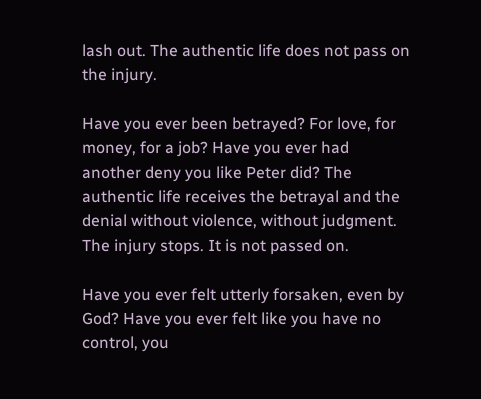lash out. The authentic life does not pass on the injury.

Have you ever been betrayed? For love, for money, for a job? Have you ever had another deny you like Peter did? The authentic life receives the betrayal and the denial without violence, without judgment. The injury stops. It is not passed on.

Have you ever felt utterly forsaken, even by God? Have you ever felt like you have no control, you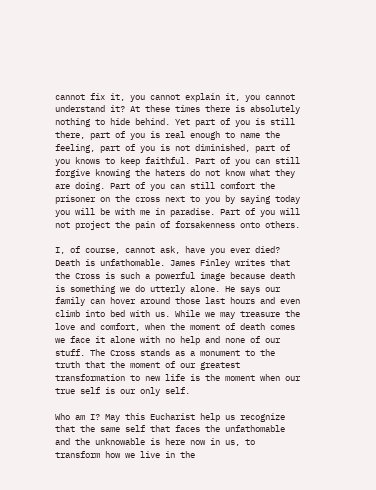cannot fix it, you cannot explain it, you cannot understand it? At these times there is absolutely nothing to hide behind. Yet part of you is still there, part of you is real enough to name the feeling, part of you is not diminished, part of you knows to keep faithful. Part of you can still forgive knowing the haters do not know what they are doing. Part of you can still comfort the prisoner on the cross next to you by saying today you will be with me in paradise. Part of you will not project the pain of forsakenness onto others.

I, of course, cannot ask, have you ever died? Death is unfathomable. James Finley writes that the Cross is such a powerful image because death is something we do utterly alone. He says our family can hover around those last hours and even climb into bed with us. While we may treasure the love and comfort, when the moment of death comes we face it alone with no help and none of our stuff. The Cross stands as a monument to the truth that the moment of our greatest transformation to new life is the moment when our true self is our only self.

Who am I? May this Eucharist help us recognize that the same self that faces the unfathomable and the unknowable is here now in us, to transform how we live in the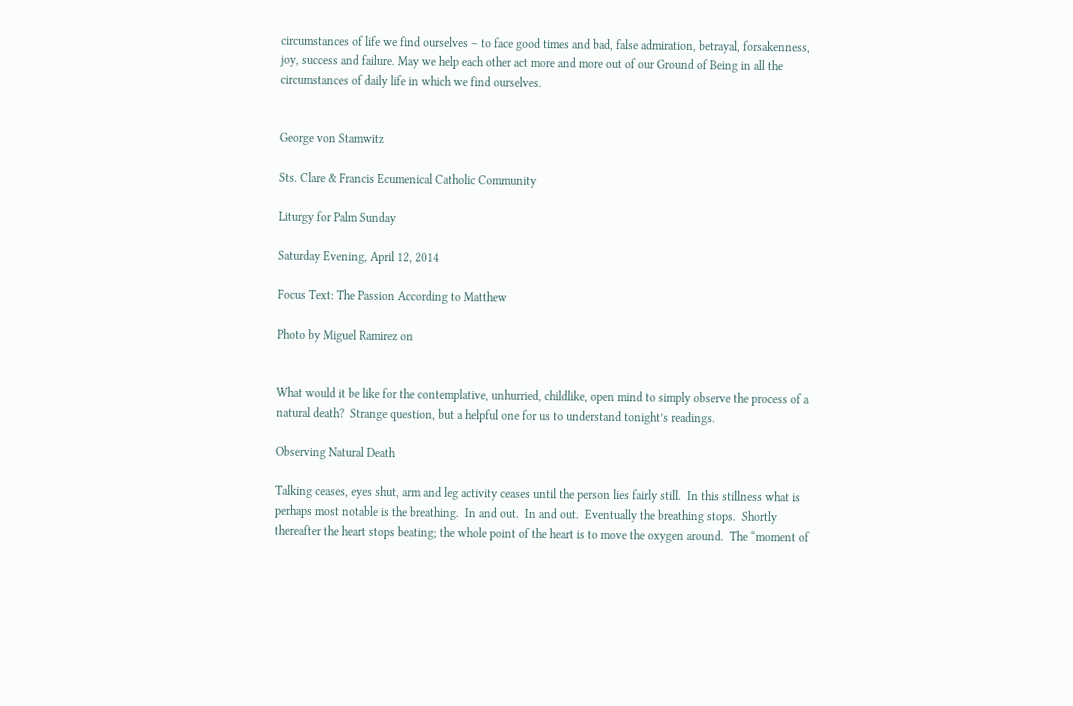circumstances of life we find ourselves – to face good times and bad, false admiration, betrayal, forsakenness, joy, success and failure. May we help each other act more and more out of our Ground of Being in all the circumstances of daily life in which we find ourselves.


George von Stamwitz

Sts. Clare & Francis Ecumenical Catholic Community

Liturgy for Palm Sunday

Saturday Evening, April 12, 2014

Focus Text: The Passion According to Matthew

Photo by Miguel Ramirez on


What would it be like for the contemplative, unhurried, childlike, open mind to simply observe the process of a natural death?  Strange question, but a helpful one for us to understand tonight’s readings.

Observing Natural Death

Talking ceases, eyes shut, arm and leg activity ceases until the person lies fairly still.  In this stillness what is perhaps most notable is the breathing.  In and out.  In and out.  Eventually the breathing stops.  Shortly thereafter the heart stops beating; the whole point of the heart is to move the oxygen around.  The “moment of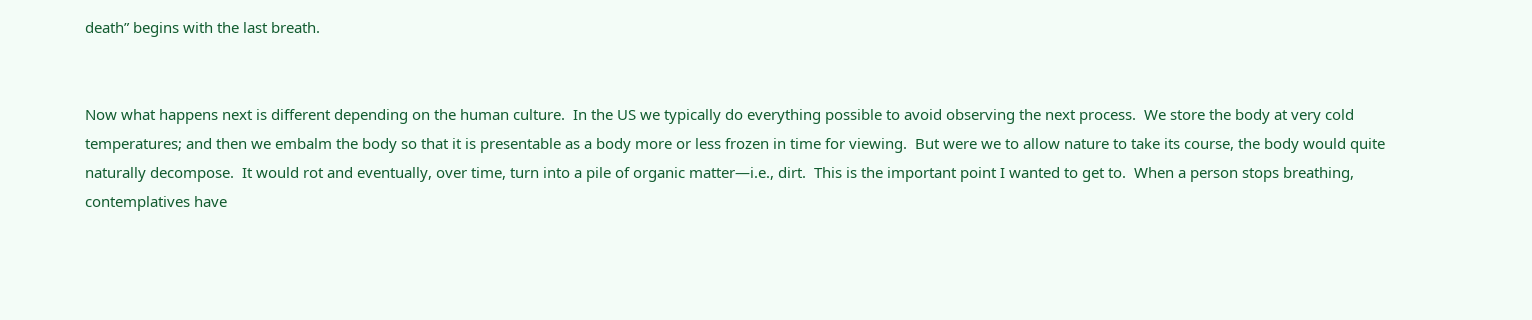death” begins with the last breath.


Now what happens next is different depending on the human culture.  In the US we typically do everything possible to avoid observing the next process.  We store the body at very cold temperatures; and then we embalm the body so that it is presentable as a body more or less frozen in time for viewing.  But were we to allow nature to take its course, the body would quite naturally decompose.  It would rot and eventually, over time, turn into a pile of organic matter—i.e., dirt.  This is the important point I wanted to get to.  When a person stops breathing, contemplatives have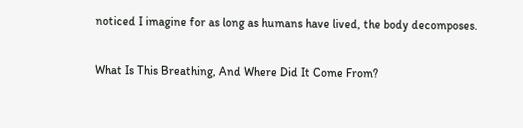noticed I imagine for as long as humans have lived, the body decomposes.

What Is This Breathing, And Where Did It Come From?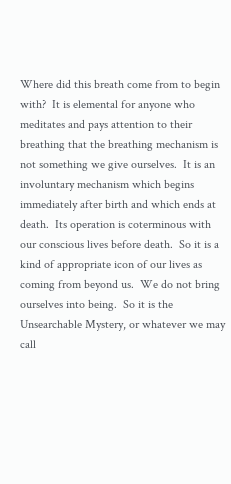Where did this breath come from to begin with?  It is elemental for anyone who meditates and pays attention to their breathing that the breathing mechanism is not something we give ourselves.  It is an involuntary mechanism which begins immediately after birth and which ends at death.  Its operation is coterminous with our conscious lives before death.  So it is a kind of appropriate icon of our lives as coming from beyond us.  We do not bring ourselves into being.  So it is the Unsearchable Mystery, or whatever we may call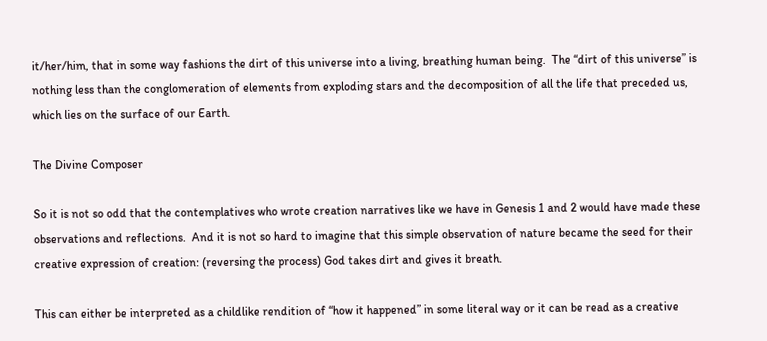it/her/him, that in some way fashions the dirt of this universe into a living, breathing human being.  The “dirt of this universe” is nothing less than the conglomeration of elements from exploding stars and the decomposition of all the life that preceded us, which lies on the surface of our Earth.

The Divine Composer

So it is not so odd that the contemplatives who wrote creation narratives like we have in Genesis 1 and 2 would have made these observations and reflections.  And it is not so hard to imagine that this simple observation of nature became the seed for their creative expression of creation: (reversing the process) God takes dirt and gives it breath.

This can either be interpreted as a childlike rendition of “how it happened” in some literal way or it can be read as a creative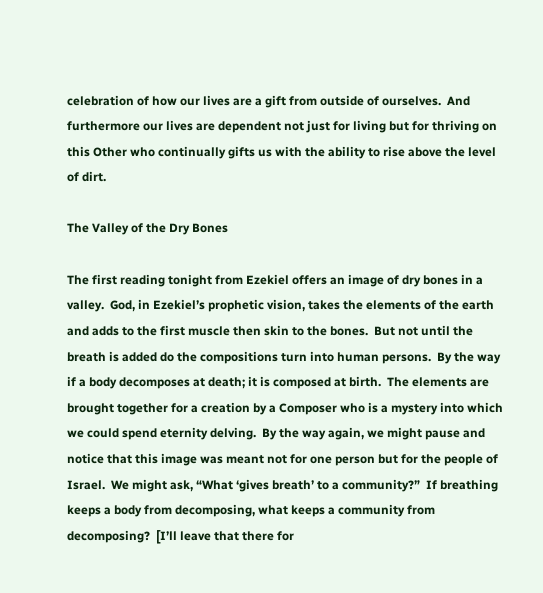celebration of how our lives are a gift from outside of ourselves.  And furthermore our lives are dependent not just for living but for thriving on this Other who continually gifts us with the ability to rise above the level of dirt.

The Valley of the Dry Bones

The first reading tonight from Ezekiel offers an image of dry bones in a valley.  God, in Ezekiel’s prophetic vision, takes the elements of the earth and adds to the first muscle then skin to the bones.  But not until the breath is added do the compositions turn into human persons.  By the way if a body decomposes at death; it is composed at birth.  The elements are brought together for a creation by a Composer who is a mystery into which we could spend eternity delving.  By the way again, we might pause and notice that this image was meant not for one person but for the people of Israel.  We might ask, “What ‘gives breath’ to a community?”  If breathing keeps a body from decomposing, what keeps a community from decomposing?  [I’ll leave that there for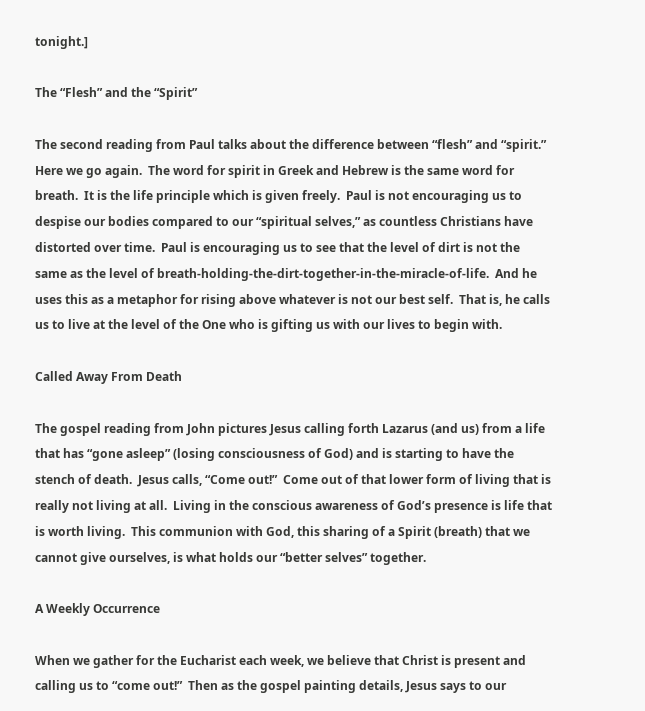tonight.]

The “Flesh” and the “Spirit”

The second reading from Paul talks about the difference between “flesh” and “spirit.”  Here we go again.  The word for spirit in Greek and Hebrew is the same word for breath.  It is the life principle which is given freely.  Paul is not encouraging us to despise our bodies compared to our “spiritual selves,” as countless Christians have distorted over time.  Paul is encouraging us to see that the level of dirt is not the same as the level of breath-holding-the-dirt-together-in-the-miracle-of-life.  And he uses this as a metaphor for rising above whatever is not our best self.  That is, he calls us to live at the level of the One who is gifting us with our lives to begin with.

Called Away From Death

The gospel reading from John pictures Jesus calling forth Lazarus (and us) from a life that has “gone asleep” (losing consciousness of God) and is starting to have the stench of death.  Jesus calls, “Come out!”  Come out of that lower form of living that is really not living at all.  Living in the conscious awareness of God’s presence is life that is worth living.  This communion with God, this sharing of a Spirit (breath) that we cannot give ourselves, is what holds our “better selves” together.

A Weekly Occurrence

When we gather for the Eucharist each week, we believe that Christ is present and calling us to “come out!”  Then as the gospel painting details, Jesus says to our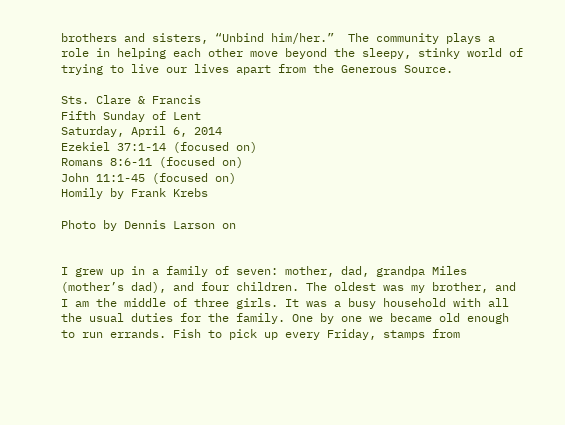brothers and sisters, “Unbind him/her.”  The community plays a role in helping each other move beyond the sleepy, stinky world of trying to live our lives apart from the Generous Source.

Sts. Clare & Francis
Fifth Sunday of Lent
Saturday, April 6, 2014
Ezekiel 37:1-14 (focused on)
Romans 8:6-11 (focused on)
John 11:1-45 (focused on)
Homily by Frank Krebs

Photo by Dennis Larson on


I grew up in a family of seven: mother, dad, grandpa Miles (mother’s dad), and four children. The oldest was my brother, and I am the middle of three girls. It was a busy household with all the usual duties for the family. One by one we became old enough to run errands. Fish to pick up every Friday, stamps from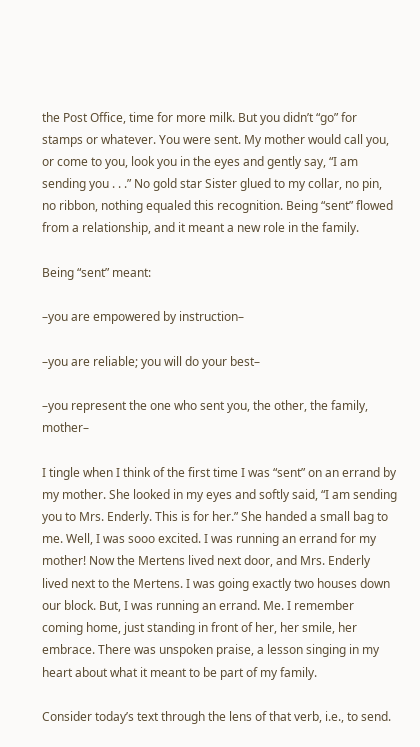the Post Office, time for more milk. But you didn’t “go” for stamps or whatever. You were sent. My mother would call you, or come to you, look you in the eyes and gently say, “I am sending you . . .” No gold star Sister glued to my collar, no pin, no ribbon, nothing equaled this recognition. Being “sent” flowed from a relationship, and it meant a new role in the family.

Being “sent” meant:

–you are empowered by instruction–

–you are reliable; you will do your best–

–you represent the one who sent you, the other, the family, mother–

I tingle when I think of the first time I was “sent” on an errand by my mother. She looked in my eyes and softly said, “I am sending you to Mrs. Enderly. This is for her.” She handed a small bag to me. Well, I was sooo excited. I was running an errand for my mother! Now the Mertens lived next door, and Mrs. Enderly lived next to the Mertens. I was going exactly two houses down our block. But, I was running an errand. Me. I remember coming home, just standing in front of her, her smile, her embrace. There was unspoken praise, a lesson singing in my heart about what it meant to be part of my family.

Consider today’s text through the lens of that verb, i.e., to send.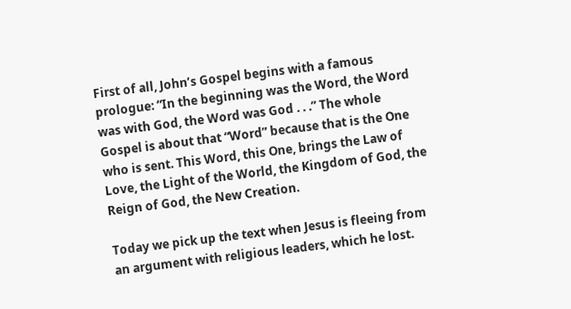First of all, John’s Gospel begins with a famous prologue: “In the beginning was the Word, the Word was with God, the Word was God . . .” The whole Gospel is about that “Word” because that is the One who is sent. This Word, this One, brings the Law of Love, the Light of the World, the Kingdom of God, the Reign of God, the New Creation.

Today we pick up the text when Jesus is fleeing from an argument with religious leaders, which he lost.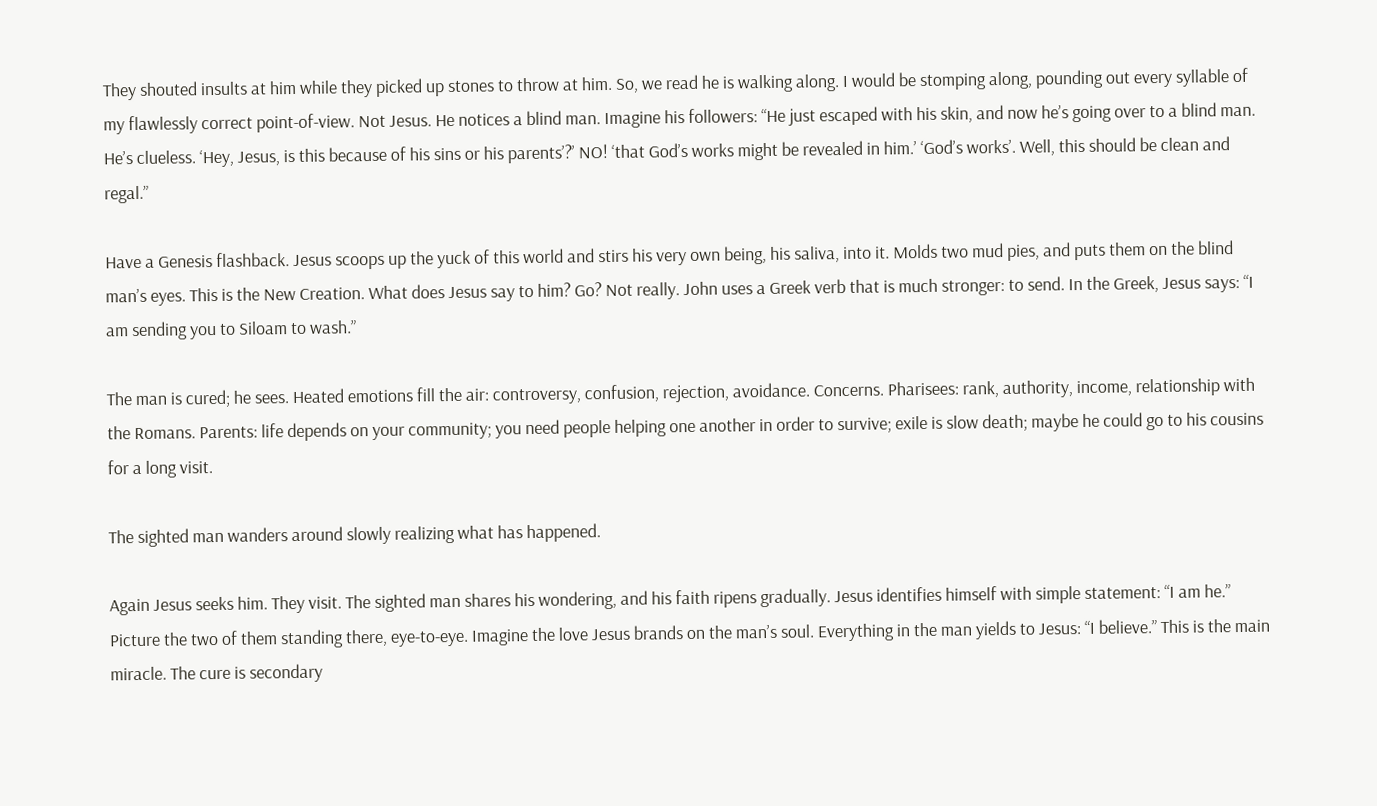They shouted insults at him while they picked up stones to throw at him. So, we read he is walking along. I would be stomping along, pounding out every syllable of my flawlessly correct point-of-view. Not Jesus. He notices a blind man. Imagine his followers: “He just escaped with his skin, and now he’s going over to a blind man. He’s clueless. ‘Hey, Jesus, is this because of his sins or his parents’?’ NO! ‘that God’s works might be revealed in him.’ ‘God’s works’. Well, this should be clean and regal.”

Have a Genesis flashback. Jesus scoops up the yuck of this world and stirs his very own being, his saliva, into it. Molds two mud pies, and puts them on the blind man’s eyes. This is the New Creation. What does Jesus say to him? Go? Not really. John uses a Greek verb that is much stronger: to send. In the Greek, Jesus says: “I am sending you to Siloam to wash.”

The man is cured; he sees. Heated emotions fill the air: controversy, confusion, rejection, avoidance. Concerns. Pharisees: rank, authority, income, relationship with the Romans. Parents: life depends on your community; you need people helping one another in order to survive; exile is slow death; maybe he could go to his cousins for a long visit.

The sighted man wanders around slowly realizing what has happened.

Again Jesus seeks him. They visit. The sighted man shares his wondering, and his faith ripens gradually. Jesus identifies himself with simple statement: “I am he.” Picture the two of them standing there, eye-to-eye. Imagine the love Jesus brands on the man’s soul. Everything in the man yields to Jesus: “I believe.” This is the main miracle. The cure is secondary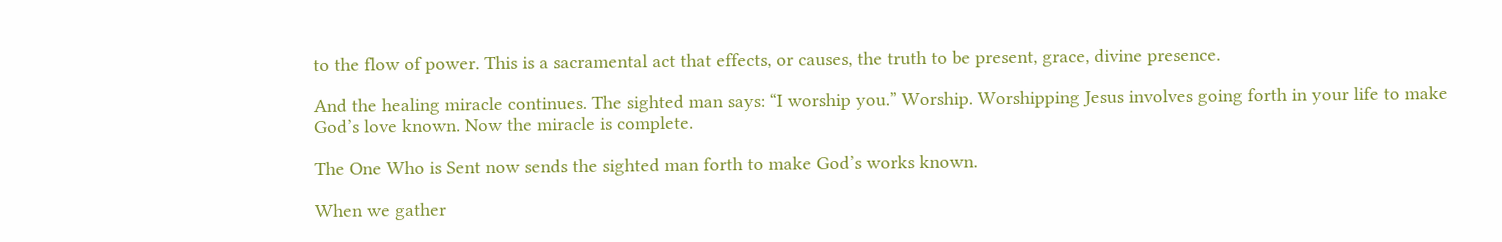to the flow of power. This is a sacramental act that effects, or causes, the truth to be present, grace, divine presence.

And the healing miracle continues. The sighted man says: “I worship you.” Worship. Worshipping Jesus involves going forth in your life to make God’s love known. Now the miracle is complete.

The One Who is Sent now sends the sighted man forth to make God’s works known.

When we gather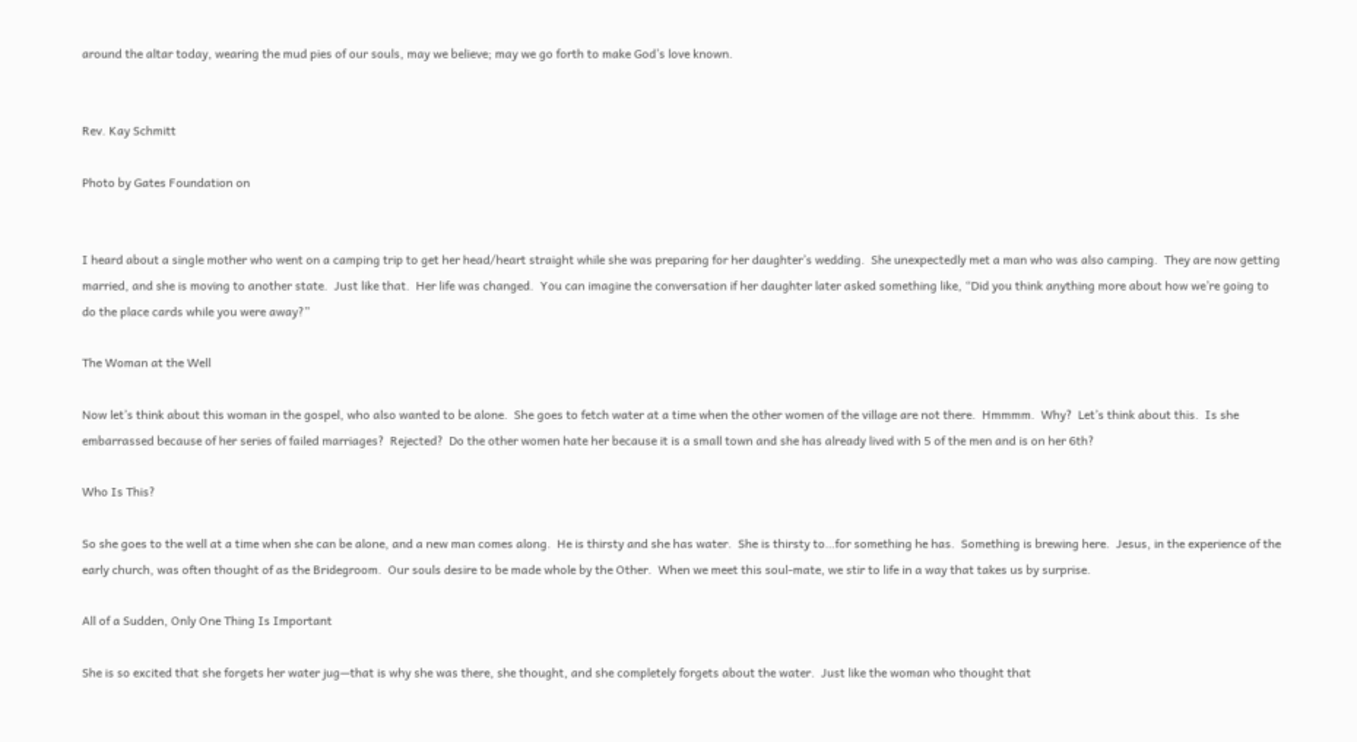around the altar today, wearing the mud pies of our souls, may we believe; may we go forth to make God’s love known.


Rev. Kay Schmitt

Photo by Gates Foundation on


I heard about a single mother who went on a camping trip to get her head/heart straight while she was preparing for her daughter’s wedding.  She unexpectedly met a man who was also camping.  They are now getting married, and she is moving to another state.  Just like that.  Her life was changed.  You can imagine the conversation if her daughter later asked something like, “Did you think anything more about how we’re going to do the place cards while you were away?”

The Woman at the Well

Now let’s think about this woman in the gospel, who also wanted to be alone.  She goes to fetch water at a time when the other women of the village are not there.  Hmmmm.  Why?  Let’s think about this.  Is she embarrassed because of her series of failed marriages?  Rejected?  Do the other women hate her because it is a small town and she has already lived with 5 of the men and is on her 6th?

Who Is This?

So she goes to the well at a time when she can be alone, and a new man comes along.  He is thirsty and she has water.  She is thirsty to…for something he has.  Something is brewing here.  Jesus, in the experience of the early church, was often thought of as the Bridegroom.  Our souls desire to be made whole by the Other.  When we meet this soul-mate, we stir to life in a way that takes us by surprise.

All of a Sudden, Only One Thing Is Important

She is so excited that she forgets her water jug—that is why she was there, she thought, and she completely forgets about the water.  Just like the woman who thought that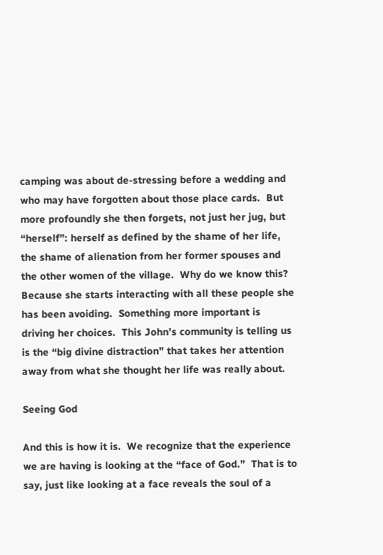camping was about de-stressing before a wedding and who may have forgotten about those place cards.  But more profoundly she then forgets, not just her jug, but “herself”: herself as defined by the shame of her life, the shame of alienation from her former spouses and the other women of the village.  Why do we know this?  Because she starts interacting with all these people she has been avoiding.  Something more important is driving her choices.  This John’s community is telling us is the “big divine distraction” that takes her attention away from what she thought her life was really about.

Seeing God

And this is how it is.  We recognize that the experience we are having is looking at the “face of God.”  That is to say, just like looking at a face reveals the soul of a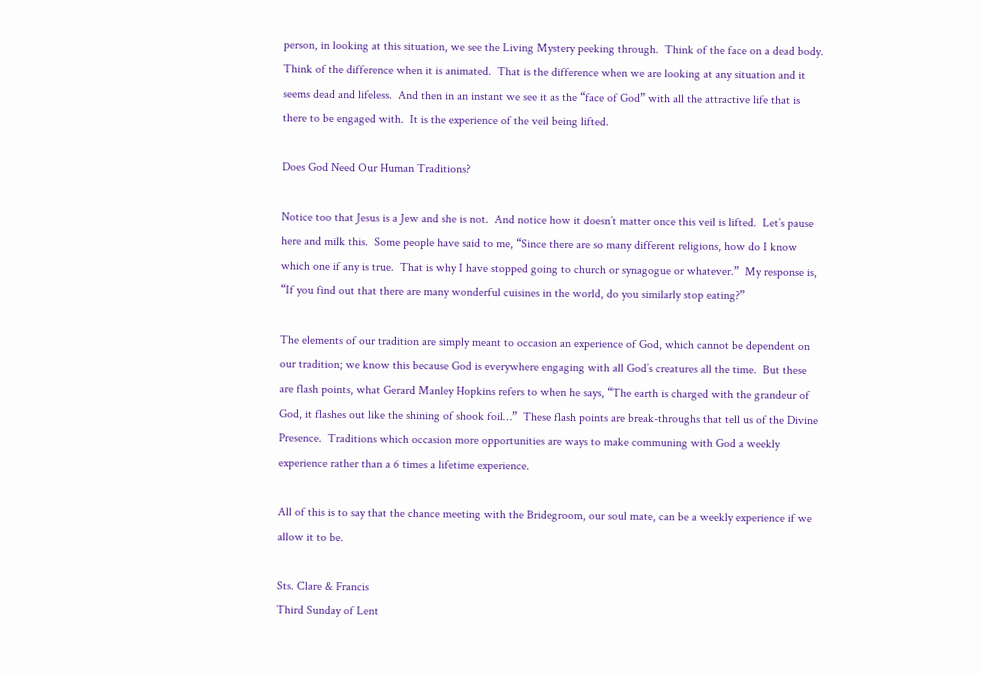person, in looking at this situation, we see the Living Mystery peeking through.  Think of the face on a dead body.  Think of the difference when it is animated.  That is the difference when we are looking at any situation and it seems dead and lifeless.  And then in an instant we see it as the “face of God” with all the attractive life that is there to be engaged with.  It is the experience of the veil being lifted.

Does God Need Our Human Traditions?

Notice too that Jesus is a Jew and she is not.  And notice how it doesn’t matter once this veil is lifted.  Let’s pause here and milk this.  Some people have said to me, “Since there are so many different religions, how do I know which one if any is true.  That is why I have stopped going to church or synagogue or whatever.”  My response is, “If you find out that there are many wonderful cuisines in the world, do you similarly stop eating?”

The elements of our tradition are simply meant to occasion an experience of God, which cannot be dependent on our tradition; we know this because God is everywhere engaging with all God’s creatures all the time.  But these are flash points, what Gerard Manley Hopkins refers to when he says, “The earth is charged with the grandeur of God, it flashes out like the shining of shook foil…”  These flash points are break-throughs that tell us of the Divine Presence.  Traditions which occasion more opportunities are ways to make communing with God a weekly experience rather than a 6 times a lifetime experience.

All of this is to say that the chance meeting with the Bridegroom, our soul mate, can be a weekly experience if we allow it to be.

Sts. Clare & Francis
Third Sunday of Lent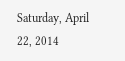Saturday, April 22, 2014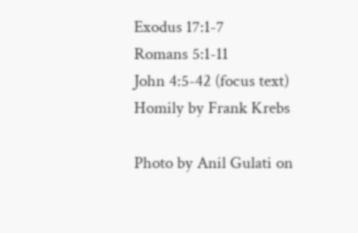Exodus 17:1-7
Romans 5:1-11
John 4:5-42 (focus text)
Homily by Frank Krebs

Photo by Anil Gulati on